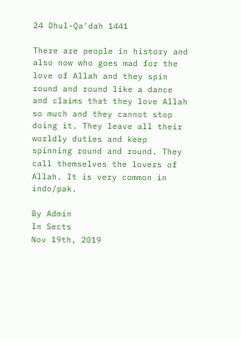24 Dhul-Qa'dah 1441

There are people in history and also now who goes mad for the love of Allah and they spin round and round like a dance and claims that they love Allah so much and they cannot stop doing it. They leave all their worldly duties and keep spinning round and round. They call themselves the lovers of Allah. It is very common in indo/pak.

By Admin
In Sects
Nov 19th, 2019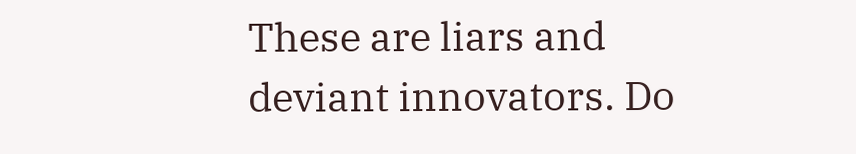These are liars and deviant innovators. Do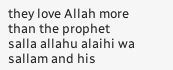they love Allah more than the prophet salla allahu alaihi wa sallam and his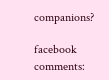companions?

facebook comments: